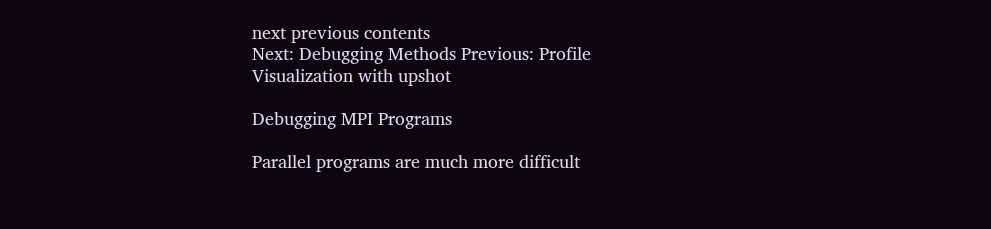next previous contents
Next: Debugging Methods Previous: Profile Visualization with upshot

Debugging MPI Programs

Parallel programs are much more difficult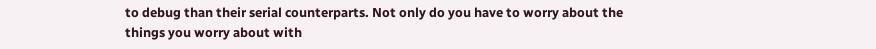to debug than their serial counterparts. Not only do you have to worry about the things you worry about with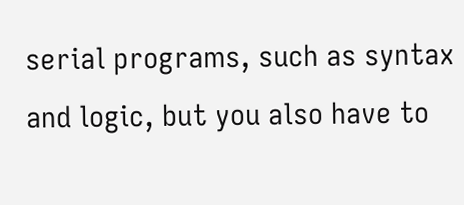serial programs, such as syntax and logic, but you also have to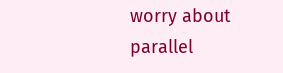worry about parallel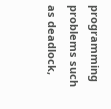programming problems such as deadlock,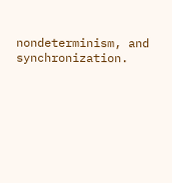nondeterminism, and synchronization.